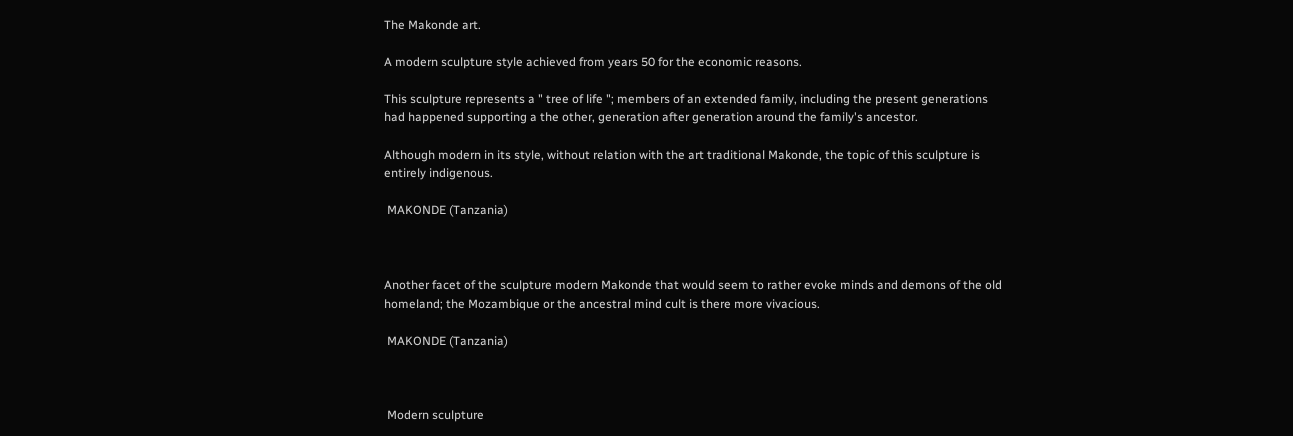The Makonde art.

A modern sculpture style achieved from years 50 for the economic reasons.

This sculpture represents a " tree of life "; members of an extended family, including the present generations had happened supporting a the other, generation after generation around the family's ancestor.

Although modern in its style, without relation with the art traditional Makonde, the topic of this sculpture is entirely indigenous.

 MAKONDE (Tanzania)



Another facet of the sculpture modern Makonde that would seem to rather evoke minds and demons of the old homeland; the Mozambique or the ancestral mind cult is there more vivacious.

 MAKONDE (Tanzania)



 Modern sculpture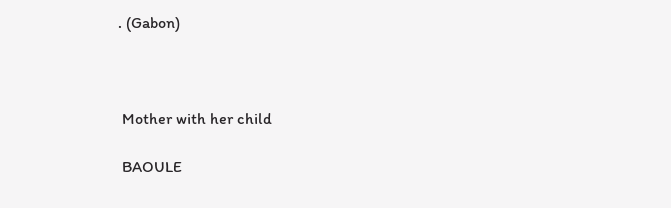. (Gabon)



 Mother with her child

 BAOULE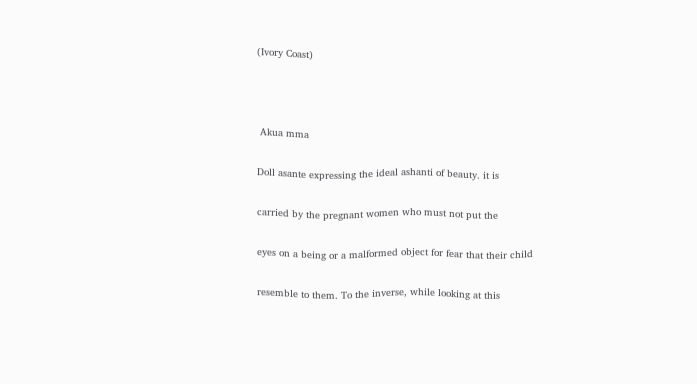(Ivory Coast)



 Akua mma

Doll asante expressing the ideal ashanti of beauty. it is

carried by the pregnant women who must not put the

eyes on a being or a malformed object for fear that their child

resemble to them. To the inverse, while looking at this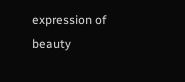expression of beauty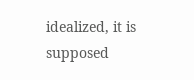idealized, it is supposed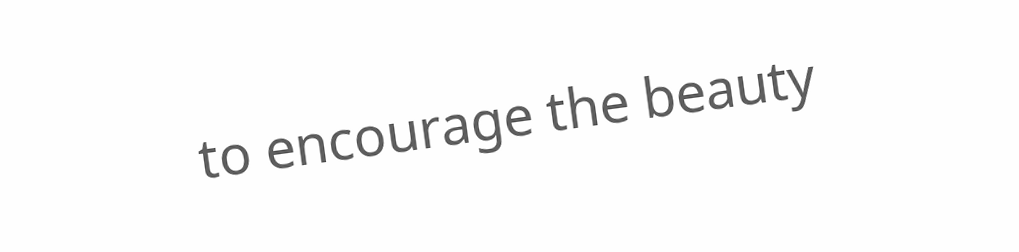to encourage the beauty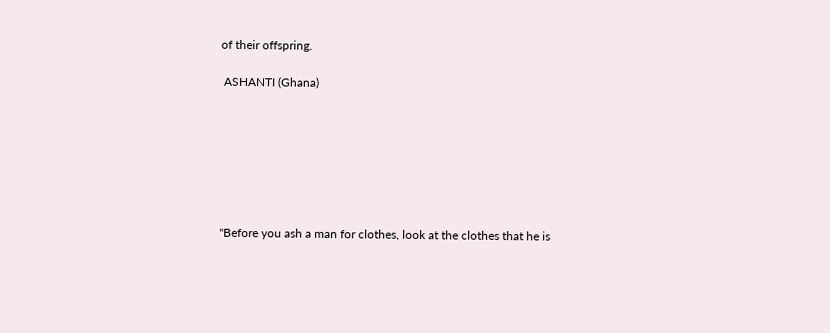of their offspring.

 ASHANTI (Ghana)







"Before you ash a man for clothes, look at the clothes that he is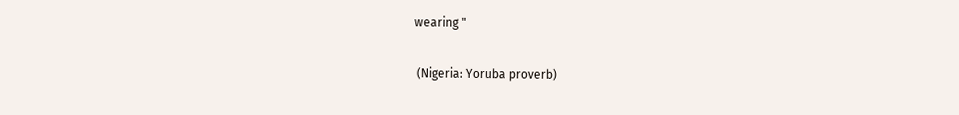wearing "

 (Nigeria: Yoruba proverb)